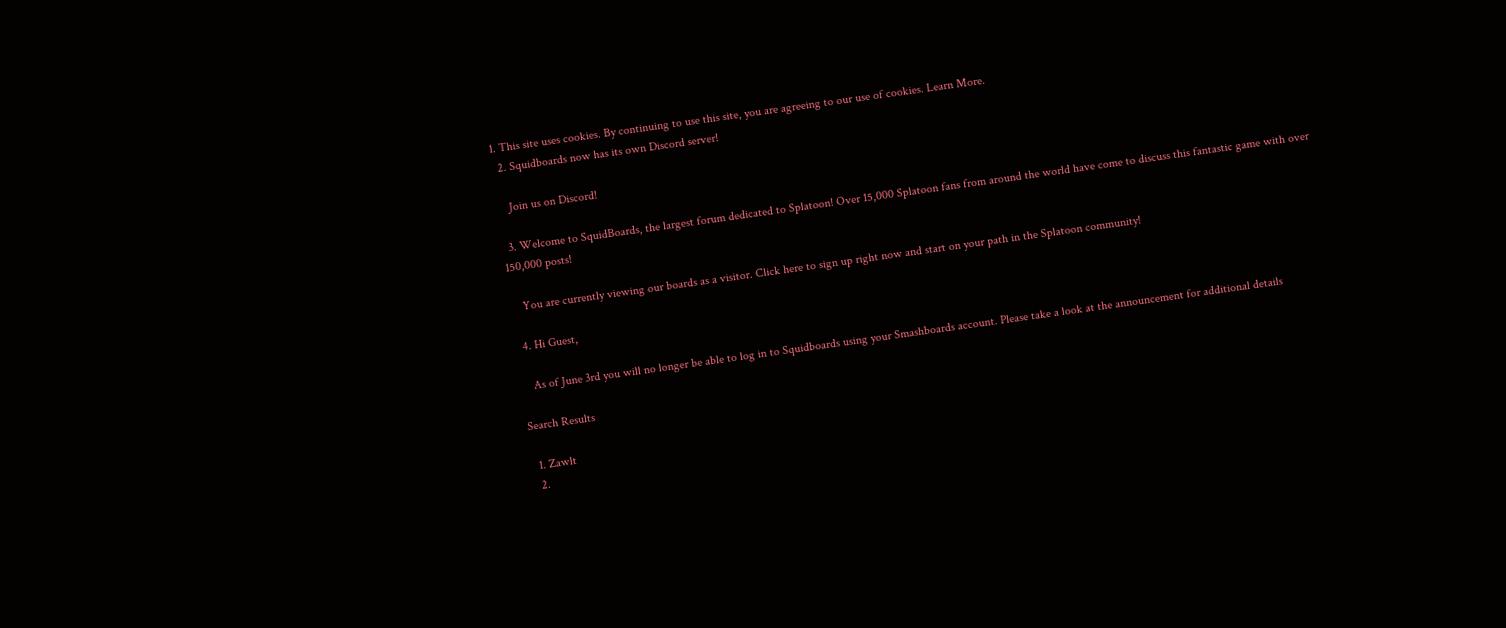1. This site uses cookies. By continuing to use this site, you are agreeing to our use of cookies. Learn More.
  2. Squidboards now has its own Discord server!

    Join us on Discord!

  3. Welcome to SquidBoards, the largest forum dedicated to Splatoon! Over 15,000 Splatoon fans from around the world have come to discuss this fantastic game with over 150,000 posts!

    You are currently viewing our boards as a visitor. Click here to sign up right now and start on your path in the Splatoon community!

  4. Hi Guest,

    As of June 3rd you will no longer be able to log in to Squidboards using your Smashboards account. Please take a look at the announcement for additional details

Search Results

  1. Zawlt
  2.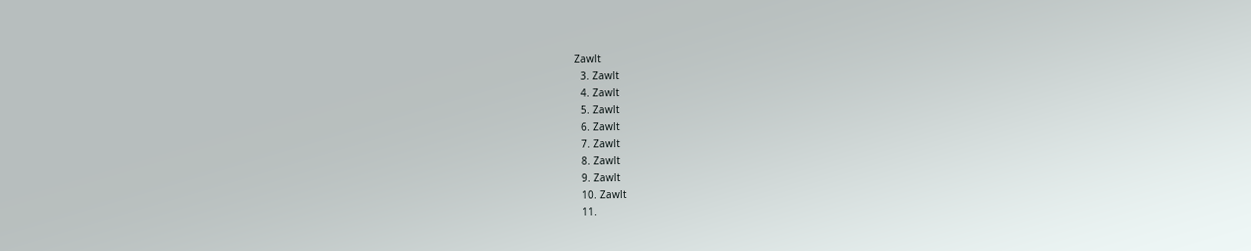Zawlt
  3. Zawlt
  4. Zawlt
  5. Zawlt
  6. Zawlt
  7. Zawlt
  8. Zawlt
  9. Zawlt
  10. Zawlt
  11.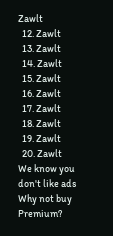Zawlt
  12. Zawlt
  13. Zawlt
  14. Zawlt
  15. Zawlt
  16. Zawlt
  17. Zawlt
  18. Zawlt
  19. Zawlt
  20. Zawlt
We know you don't like ads
Why not buy Premium?